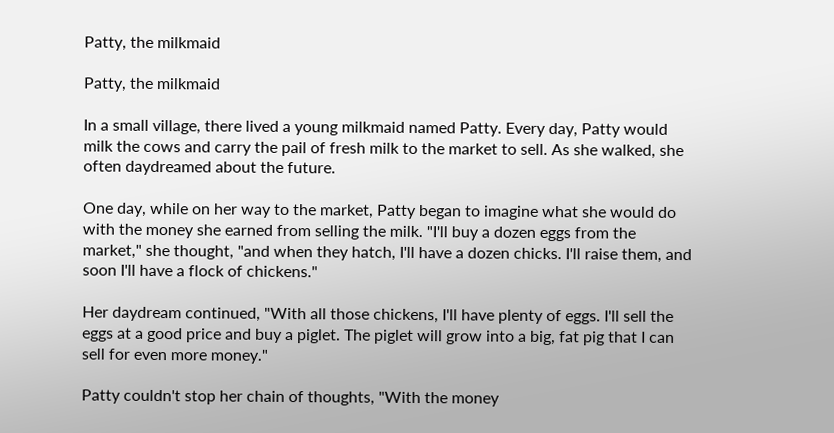Patty, the milkmaid

Patty, the milkmaid

In a small village, there lived a young milkmaid named Patty. Every day, Patty would milk the cows and carry the pail of fresh milk to the market to sell. As she walked, she often daydreamed about the future.

One day, while on her way to the market, Patty began to imagine what she would do with the money she earned from selling the milk. "I'll buy a dozen eggs from the market," she thought, "and when they hatch, I'll have a dozen chicks. I'll raise them, and soon I'll have a flock of chickens."

Her daydream continued, "With all those chickens, I'll have plenty of eggs. I'll sell the eggs at a good price and buy a piglet. The piglet will grow into a big, fat pig that I can sell for even more money."

Patty couldn't stop her chain of thoughts, "With the money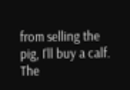from selling the pig, I'll buy a calf. The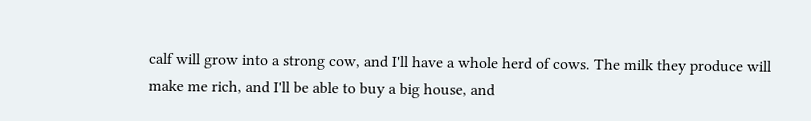calf will grow into a strong cow, and I'll have a whole herd of cows. The milk they produce will make me rich, and I'll be able to buy a big house, and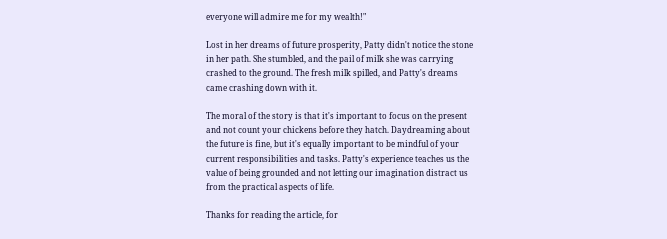everyone will admire me for my wealth!"

Lost in her dreams of future prosperity, Patty didn't notice the stone in her path. She stumbled, and the pail of milk she was carrying crashed to the ground. The fresh milk spilled, and Patty's dreams came crashing down with it.

The moral of the story is that it's important to focus on the present and not count your chickens before they hatch. Daydreaming about the future is fine, but it's equally important to be mindful of your current responsibilities and tasks. Patty's experience teaches us the value of being grounded and not letting our imagination distract us from the practical aspects of life.

Thanks for reading the article, for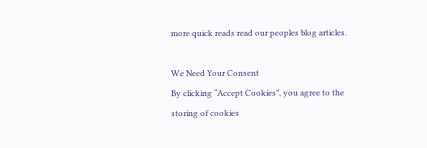more quick reads read our peoples blog articles.

We Need Your Consent
By clicking “Accept Cookies”, you agree to the storing of cookies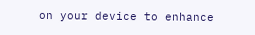on your device to enhance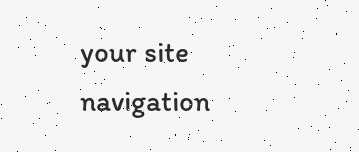your site navigation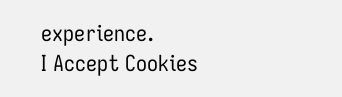experience.
I Accept Cookies